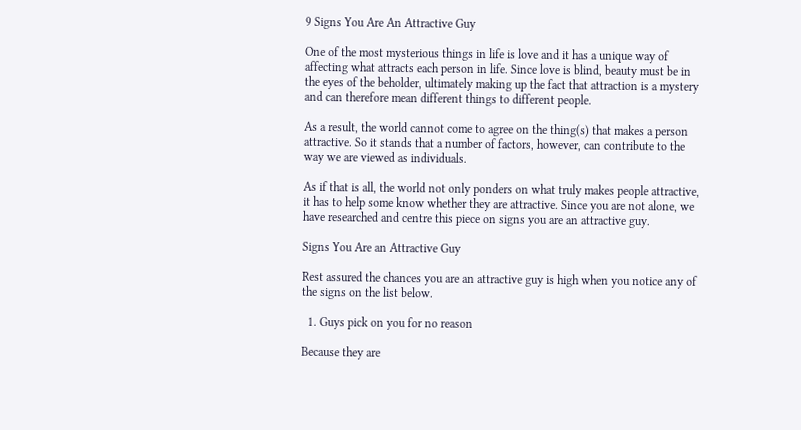9 Signs You Are An Attractive Guy

One of the most mysterious things in life is love and it has a unique way of affecting what attracts each person in life. Since love is blind, beauty must be in the eyes of the beholder, ultimately making up the fact that attraction is a mystery and can therefore mean different things to different people.

As a result, the world cannot come to agree on the thing(s) that makes a person attractive. So it stands that a number of factors, however, can contribute to the way we are viewed as individuals.

As if that is all, the world not only ponders on what truly makes people attractive, it has to help some know whether they are attractive. Since you are not alone, we have researched and centre this piece on signs you are an attractive guy.

Signs You Are an Attractive Guy

Rest assured the chances you are an attractive guy is high when you notice any of the signs on the list below.

  1. Guys pick on you for no reason

Because they are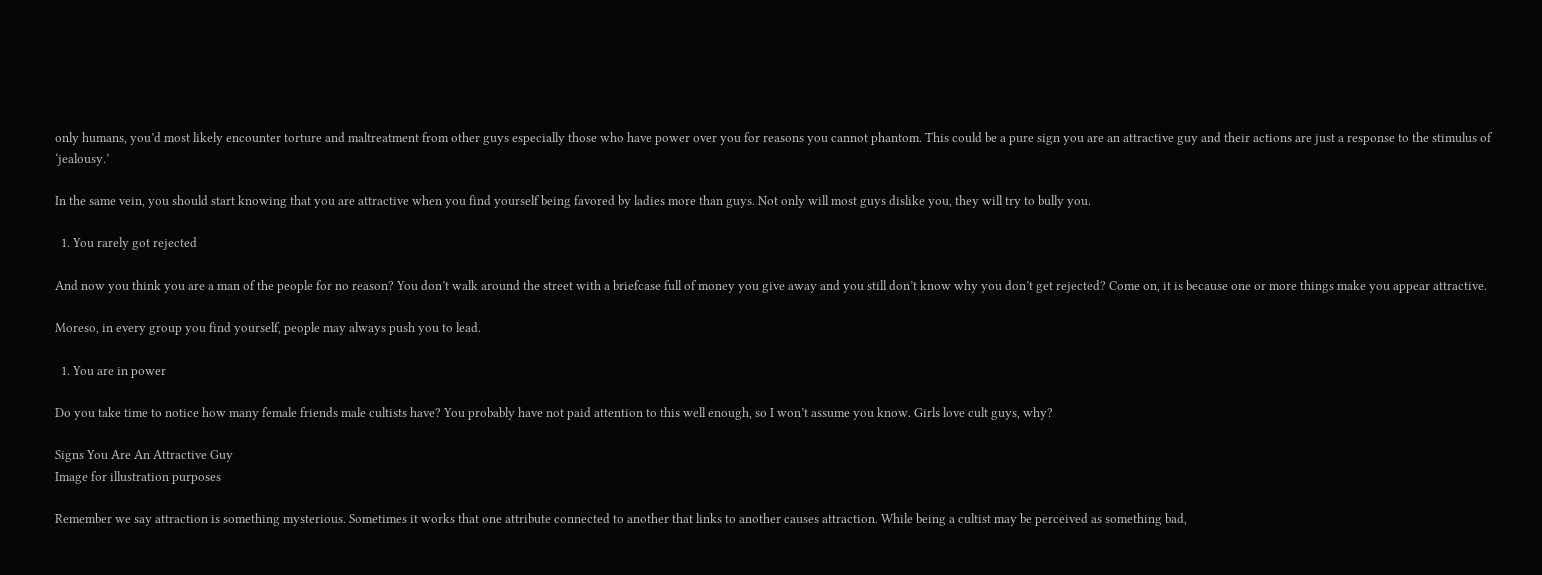only humans, you’d most likely encounter torture and maltreatment from other guys especially those who have power over you for reasons you cannot phantom. This could be a pure sign you are an attractive guy and their actions are just a response to the stimulus of ‘jealousy.’

In the same vein, you should start knowing that you are attractive when you find yourself being favored by ladies more than guys. Not only will most guys dislike you, they will try to bully you.

  1. You rarely got rejected

And now you think you are a man of the people for no reason? You don’t walk around the street with a briefcase full of money you give away and you still don’t know why you don’t get rejected? Come on, it is because one or more things make you appear attractive.

Moreso, in every group you find yourself, people may always push you to lead.

  1. You are in power

Do you take time to notice how many female friends male cultists have? You probably have not paid attention to this well enough, so I won’t assume you know. Girls love cult guys, why?

Signs You Are An Attractive Guy
Image for illustration purposes

Remember we say attraction is something mysterious. Sometimes it works that one attribute connected to another that links to another causes attraction. While being a cultist may be perceived as something bad,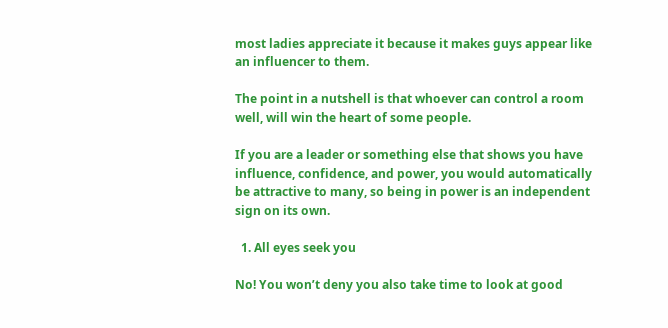most ladies appreciate it because it makes guys appear like an influencer to them.

The point in a nutshell is that whoever can control a room well, will win the heart of some people.

If you are a leader or something else that shows you have influence, confidence, and power, you would automatically be attractive to many, so being in power is an independent sign on its own.

  1. All eyes seek you

No! You won’t deny you also take time to look at good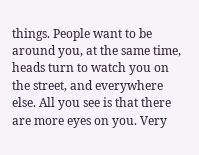things. People want to be around you, at the same time, heads turn to watch you on the street, and everywhere else. All you see is that there are more eyes on you. Very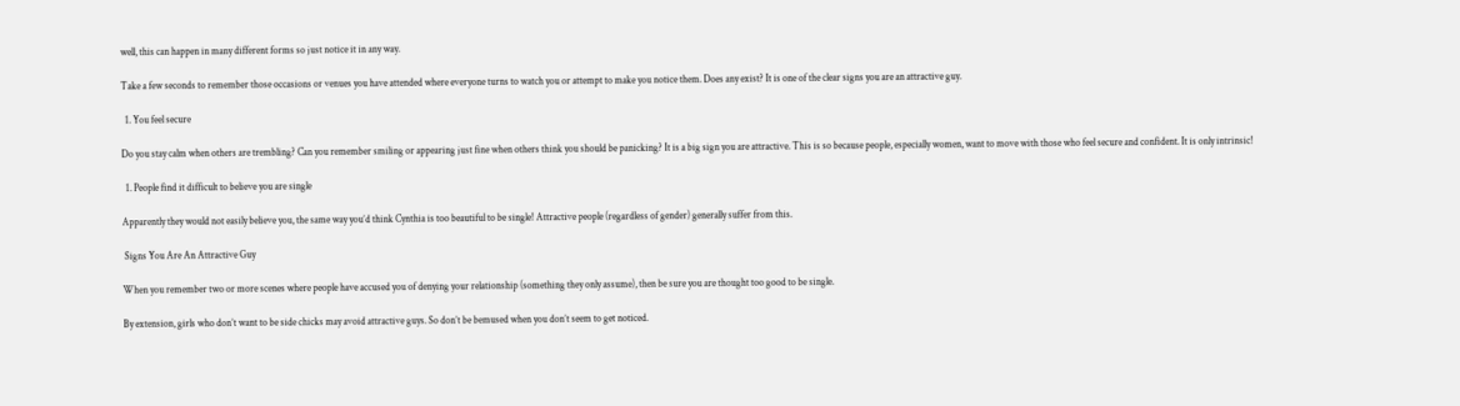well, this can happen in many different forms so just notice it in any way.

Take a few seconds to remember those occasions or venues you have attended where everyone turns to watch you or attempt to make you notice them. Does any exist? It is one of the clear signs you are an attractive guy.

  1. You feel secure

Do you stay calm when others are trembling? Can you remember smiling or appearing just fine when others think you should be panicking? It is a big sign you are attractive. This is so because people, especially women, want to move with those who feel secure and confident. It is only intrinsic!

  1. People find it difficult to believe you are single

Apparently they would not easily believe you, the same way you’d think Cynthia is too beautiful to be single! Attractive people (regardless of gender) generally suffer from this.

 Signs You Are An Attractive Guy

When you remember two or more scenes where people have accused you of denying your relationship (something they only assume), then be sure you are thought too good to be single.

By extension, girls who don’t want to be side chicks may avoid attractive guys. So don’t be bemused when you don’t seem to get noticed.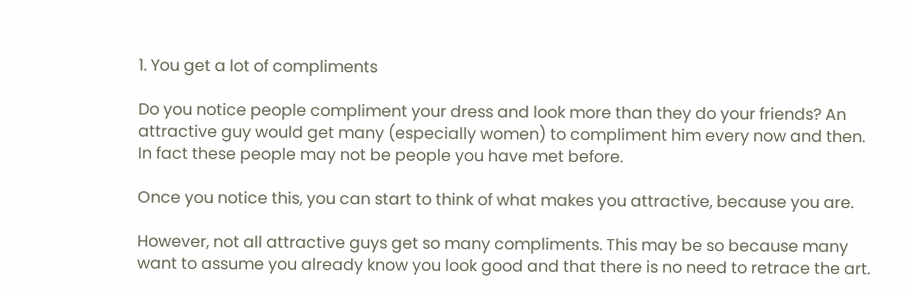1. You get a lot of compliments

Do you notice people compliment your dress and look more than they do your friends? An attractive guy would get many (especially women) to compliment him every now and then. In fact these people may not be people you have met before.

Once you notice this, you can start to think of what makes you attractive, because you are.

However, not all attractive guys get so many compliments. This may be so because many want to assume you already know you look good and that there is no need to retrace the art.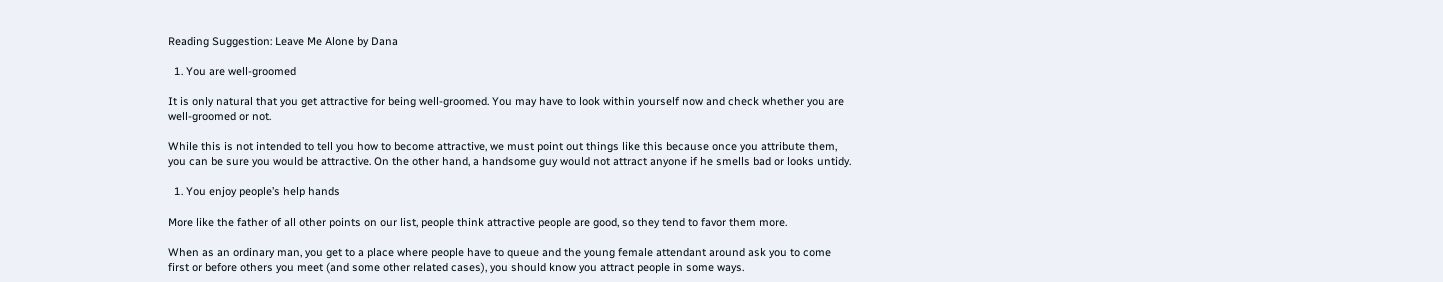Reading Suggestion: Leave Me Alone by Dana

  1. You are well-groomed

It is only natural that you get attractive for being well-groomed. You may have to look within yourself now and check whether you are well-groomed or not.

While this is not intended to tell you how to become attractive, we must point out things like this because once you attribute them, you can be sure you would be attractive. On the other hand, a handsome guy would not attract anyone if he smells bad or looks untidy.

  1. You enjoy people’s help hands

More like the father of all other points on our list, people think attractive people are good, so they tend to favor them more.

When as an ordinary man, you get to a place where people have to queue and the young female attendant around ask you to come first or before others you meet (and some other related cases), you should know you attract people in some ways.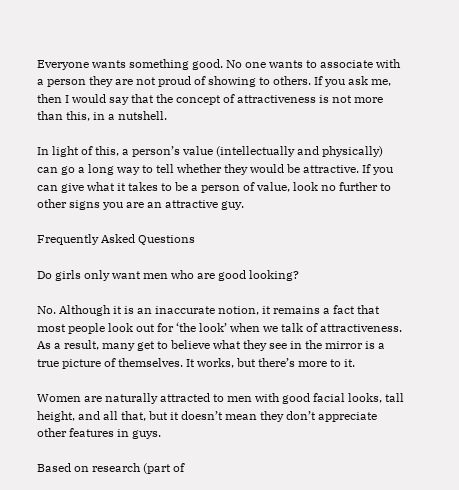Everyone wants something good. No one wants to associate with a person they are not proud of showing to others. If you ask me, then I would say that the concept of attractiveness is not more than this, in a nutshell.

In light of this, a person’s value (intellectually and physically) can go a long way to tell whether they would be attractive. If you can give what it takes to be a person of value, look no further to other signs you are an attractive guy.

Frequently Asked Questions

Do girls only want men who are good looking?

No. Although it is an inaccurate notion, it remains a fact that most people look out for ‘the look’ when we talk of attractiveness. As a result, many get to believe what they see in the mirror is a true picture of themselves. It works, but there’s more to it.

Women are naturally attracted to men with good facial looks, tall height, and all that, but it doesn’t mean they don’t appreciate other features in guys.

Based on research (part of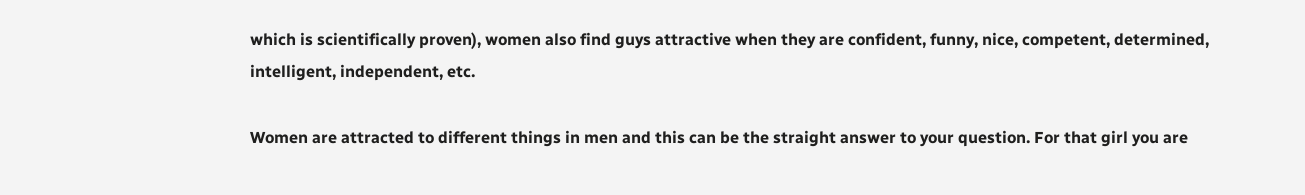which is scientifically proven), women also find guys attractive when they are confident, funny, nice, competent, determined, intelligent, independent, etc.

Women are attracted to different things in men and this can be the straight answer to your question. For that girl you are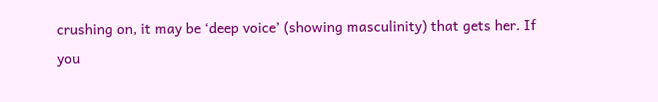crushing on, it may be ‘deep voice’ (showing masculinity) that gets her. If you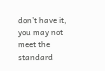don’t have it, you may not meet the standard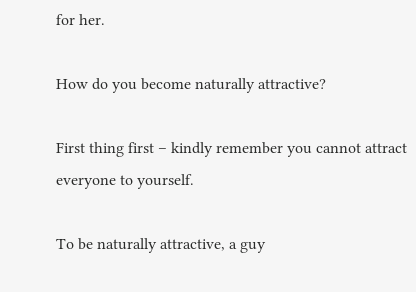for her.

How do you become naturally attractive?

First thing first – kindly remember you cannot attract everyone to yourself.

To be naturally attractive, a guy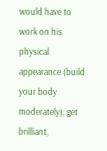would have to work on his physical appearance (build your body moderately), get brilliant,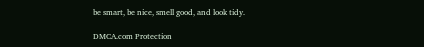be smart, be nice, smell good, and look tidy.

DMCA.com Protection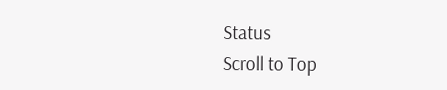Status
Scroll to Top